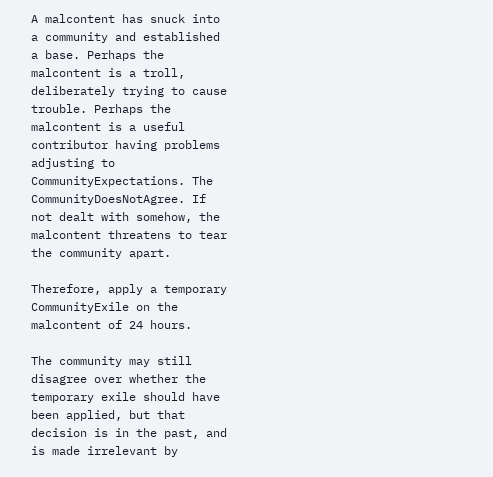A malcontent has snuck into a community and established a base. Perhaps the malcontent is a troll, deliberately trying to cause trouble. Perhaps the malcontent is a useful contributor having problems adjusting to CommunityExpectations. The CommunityDoesNotAgree. If not dealt with somehow, the malcontent threatens to tear the community apart.

Therefore, apply a temporary CommunityExile on the malcontent of 24 hours.

The community may still disagree over whether the temporary exile should have been applied, but that decision is in the past, and is made irrelevant by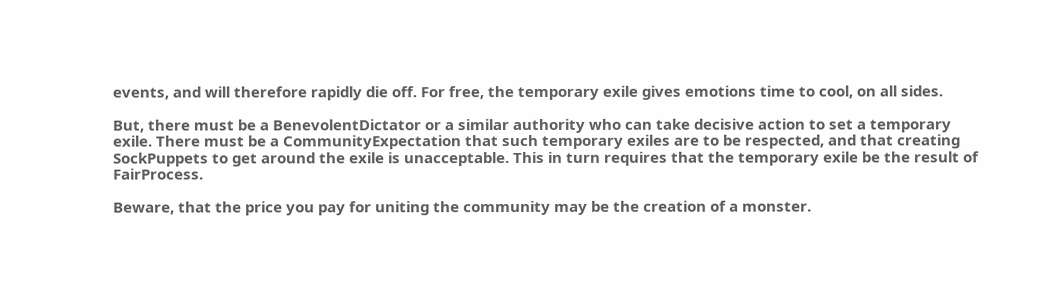events, and will therefore rapidly die off. For free, the temporary exile gives emotions time to cool, on all sides.

But, there must be a BenevolentDictator or a similar authority who can take decisive action to set a temporary exile. There must be a CommunityExpectation that such temporary exiles are to be respected, and that creating SockPuppets to get around the exile is unacceptable. This in turn requires that the temporary exile be the result of FairProcess.

Beware, that the price you pay for uniting the community may be the creation of a monster.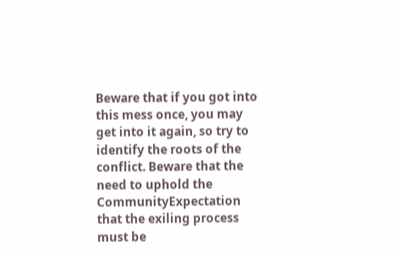Beware that if you got into this mess once, you may get into it again, so try to identify the roots of the conflict. Beware that the need to uphold the CommunityExpectation that the exiling process must be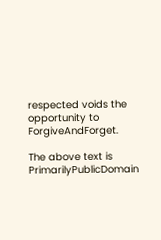respected voids the opportunity to ForgiveAndForget.

The above text is PrimarilyPublicDomain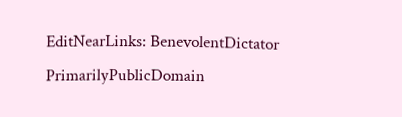EditNearLinks: BenevolentDictator PrimarilyPublicDomain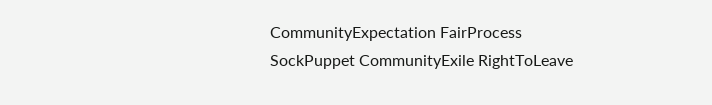CommunityExpectation FairProcess SockPuppet CommunityExile RightToLeave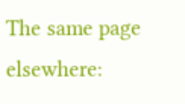The same page elsewhere: